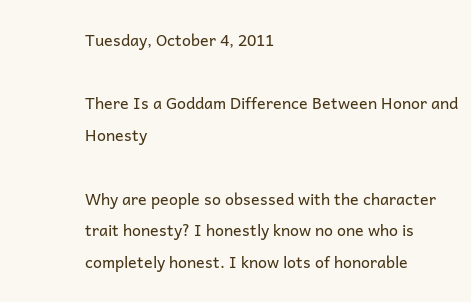Tuesday, October 4, 2011

There Is a Goddam Difference Between Honor and Honesty

Why are people so obsessed with the character trait honesty? I honestly know no one who is completely honest. I know lots of honorable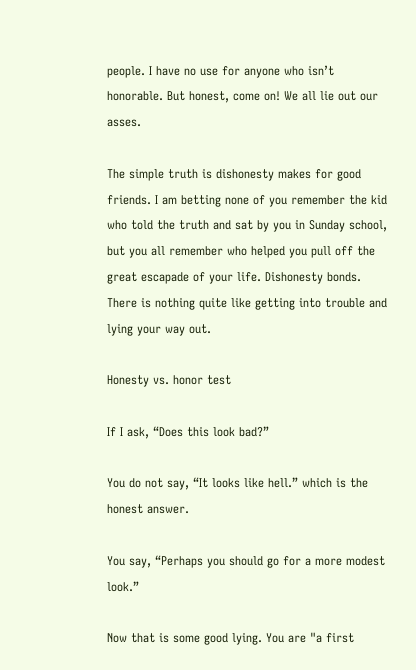people. I have no use for anyone who isn’t honorable. But honest, come on! We all lie out our asses.

The simple truth is dishonesty makes for good friends. I am betting none of you remember the kid who told the truth and sat by you in Sunday school, but you all remember who helped you pull off the great escapade of your life. Dishonesty bonds. There is nothing quite like getting into trouble and lying your way out.

Honesty vs. honor test

If I ask, “Does this look bad?”

You do not say, “It looks like hell.” which is the honest answer.

You say, “Perhaps you should go for a more modest look.”

Now that is some good lying. You are "a first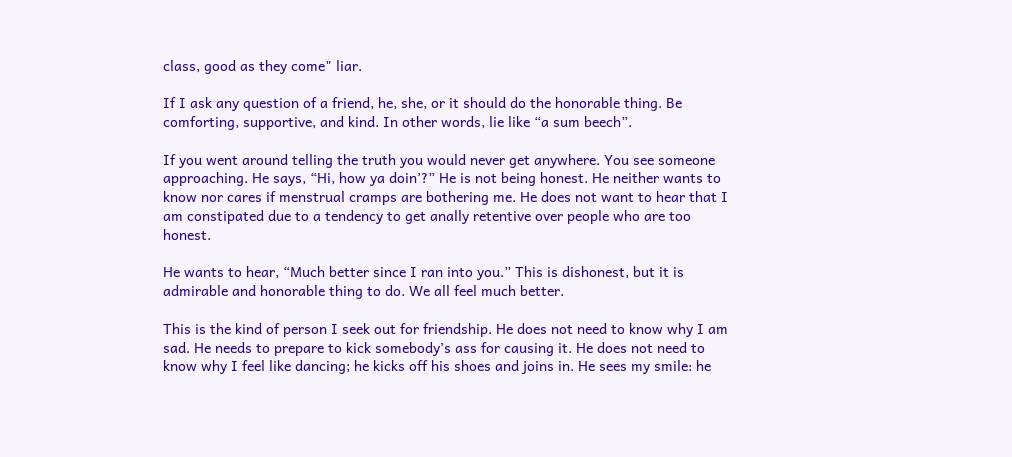class, good as they come" liar.

If I ask any question of a friend, he, she, or it should do the honorable thing. Be comforting, supportive, and kind. In other words, lie like “a sum beech”.

If you went around telling the truth you would never get anywhere. You see someone approaching. He says, “Hi, how ya doin’?” He is not being honest. He neither wants to know nor cares if menstrual cramps are bothering me. He does not want to hear that I am constipated due to a tendency to get anally retentive over people who are too honest.

He wants to hear, “Much better since I ran into you.” This is dishonest, but it is admirable and honorable thing to do. We all feel much better.

This is the kind of person I seek out for friendship. He does not need to know why I am sad. He needs to prepare to kick somebody’s ass for causing it. He does not need to know why I feel like dancing; he kicks off his shoes and joins in. He sees my smile: he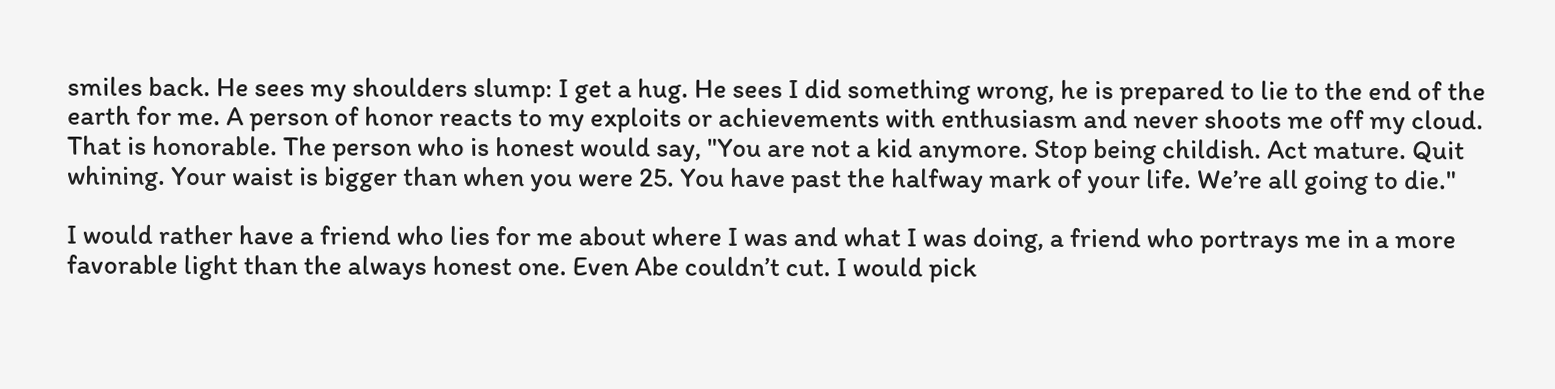smiles back. He sees my shoulders slump: I get a hug. He sees I did something wrong, he is prepared to lie to the end of the earth for me. A person of honor reacts to my exploits or achievements with enthusiasm and never shoots me off my cloud. That is honorable. The person who is honest would say, "You are not a kid anymore. Stop being childish. Act mature. Quit whining. Your waist is bigger than when you were 25. You have past the halfway mark of your life. We’re all going to die."

I would rather have a friend who lies for me about where I was and what I was doing, a friend who portrays me in a more favorable light than the always honest one. Even Abe couldn’t cut. I would pick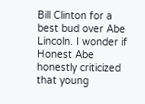Bill Clinton for a best bud over Abe Lincoln. I wonder if Honest Abe honestly criticized that young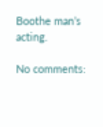Boothe man’s acting.

No comments: